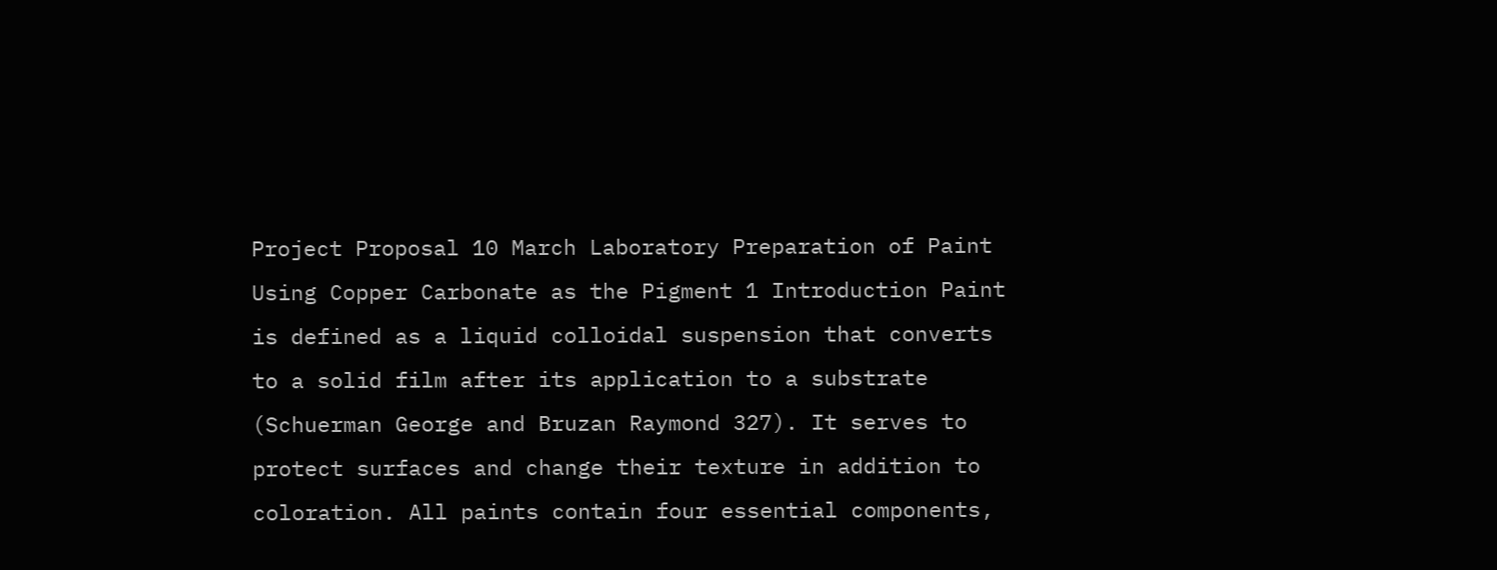Project Proposal 10 March Laboratory Preparation of Paint Using Copper Carbonate as the Pigment 1 Introduction Paint is defined as a liquid colloidal suspension that converts to a solid film after its application to a substrate (Schuerman George and Bruzan Raymond 327). It serves to protect surfaces and change their texture in addition to coloration. All paints contain four essential components,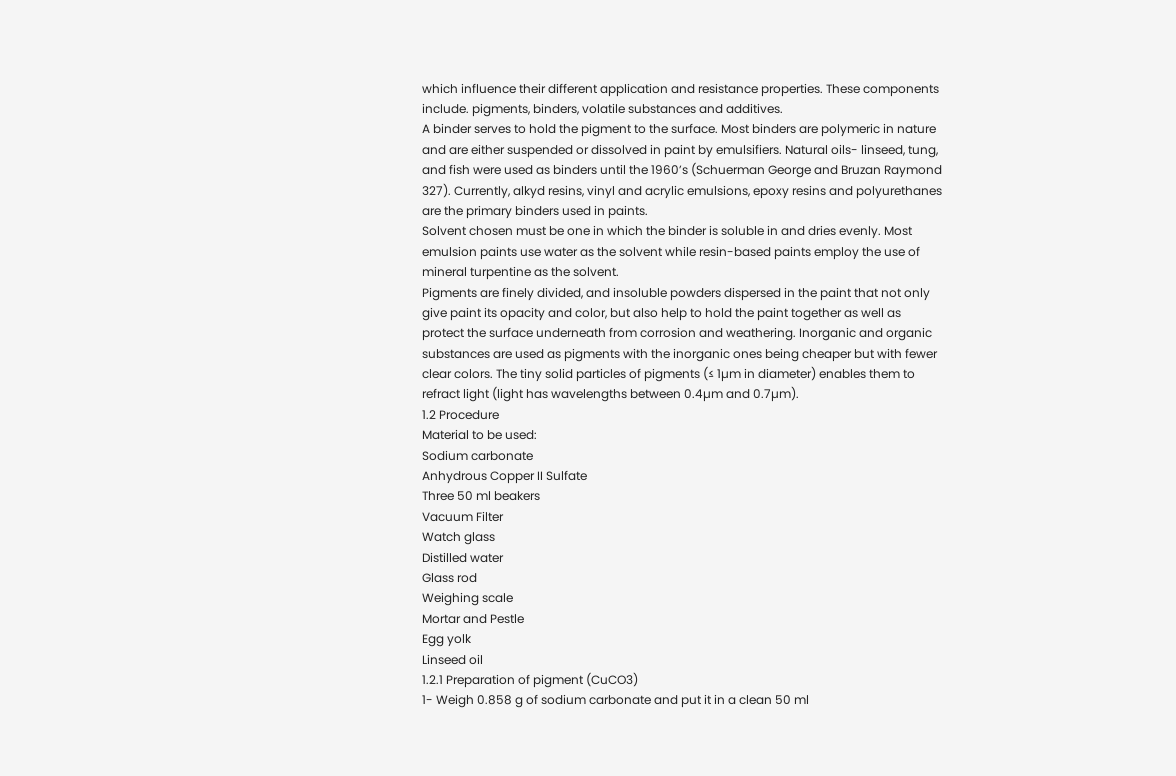which influence their different application and resistance properties. These components include. pigments, binders, volatile substances and additives.
A binder serves to hold the pigment to the surface. Most binders are polymeric in nature and are either suspended or dissolved in paint by emulsifiers. Natural oils- linseed, tung, and fish were used as binders until the 1960’s (Schuerman George and Bruzan Raymond 327). Currently, alkyd resins, vinyl and acrylic emulsions, epoxy resins and polyurethanes are the primary binders used in paints.
Solvent chosen must be one in which the binder is soluble in and dries evenly. Most emulsion paints use water as the solvent while resin-based paints employ the use of mineral turpentine as the solvent.
Pigments are finely divided, and insoluble powders dispersed in the paint that not only give paint its opacity and color, but also help to hold the paint together as well as protect the surface underneath from corrosion and weathering. Inorganic and organic substances are used as pigments with the inorganic ones being cheaper but with fewer clear colors. The tiny solid particles of pigments (≤ 1µm in diameter) enables them to refract light (light has wavelengths between 0.4µm and 0.7µm).
1.2 Procedure
Material to be used:
Sodium carbonate
Anhydrous Copper II Sulfate
Three 50 ml beakers
Vacuum Filter
Watch glass
Distilled water
Glass rod
Weighing scale
Mortar and Pestle
Egg yolk
Linseed oil
1.2.1 Preparation of pigment (CuCO3)
1- Weigh 0.858 g of sodium carbonate and put it in a clean 50 ml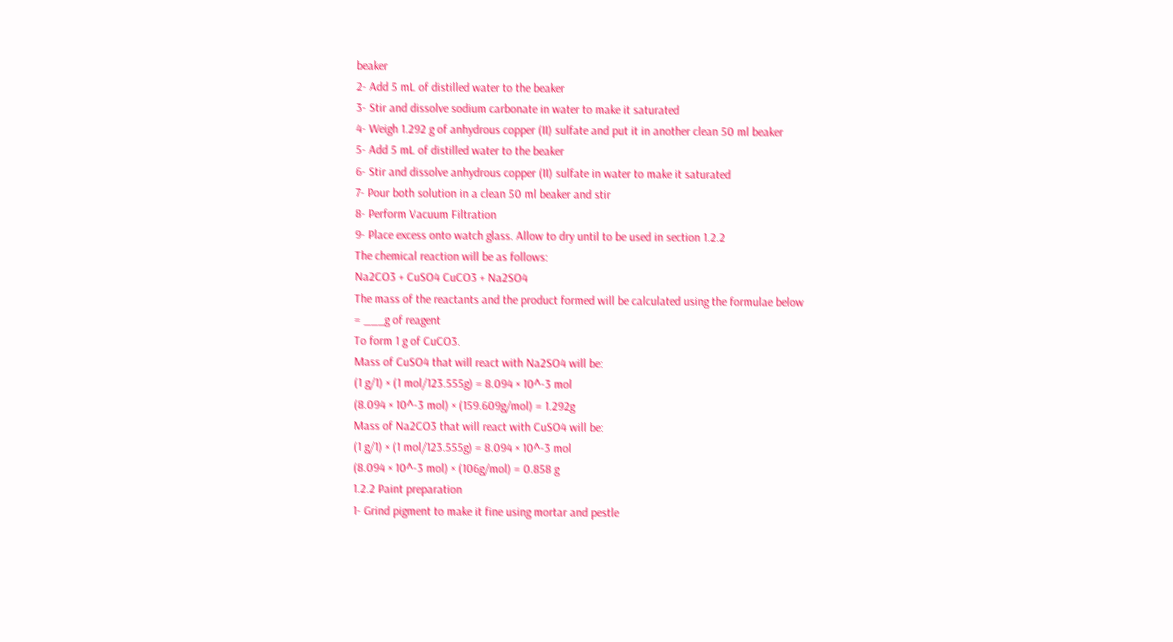beaker
2- Add 5 mL of distilled water to the beaker
3- Stir and dissolve sodium carbonate in water to make it saturated
4- Weigh 1.292 g of anhydrous copper (II) sulfate and put it in another clean 50 ml beaker
5- Add 5 mL of distilled water to the beaker
6- Stir and dissolve anhydrous copper (II) sulfate in water to make it saturated
7- Pour both solution in a clean 50 ml beaker and stir
8- Perform Vacuum Filtration
9- Place excess onto watch glass. Allow to dry until to be used in section 1.2.2
The chemical reaction will be as follows:
Na2CO3 + CuSO4 CuCO3 + Na2SO4
The mass of the reactants and the product formed will be calculated using the formulae below
= ___g of reagent
To form 1 g of CuCO3.
Mass of CuSO4 that will react with Na2SO4 will be:
(1 g/1) × (1 mol/123.555g) = 8.094 × 10^-3 mol
(8.094 × 10^-3 mol) × (159.609g/mol) = 1.292g
Mass of Na2CO3 that will react with CuSO4 will be:
(1 g/1) × (1 mol/123.555g) = 8.094 × 10^-3 mol
(8.094 × 10^-3 mol) × (106g/mol) = 0.858 g
1.2.2 Paint preparation
1- Grind pigment to make it fine using mortar and pestle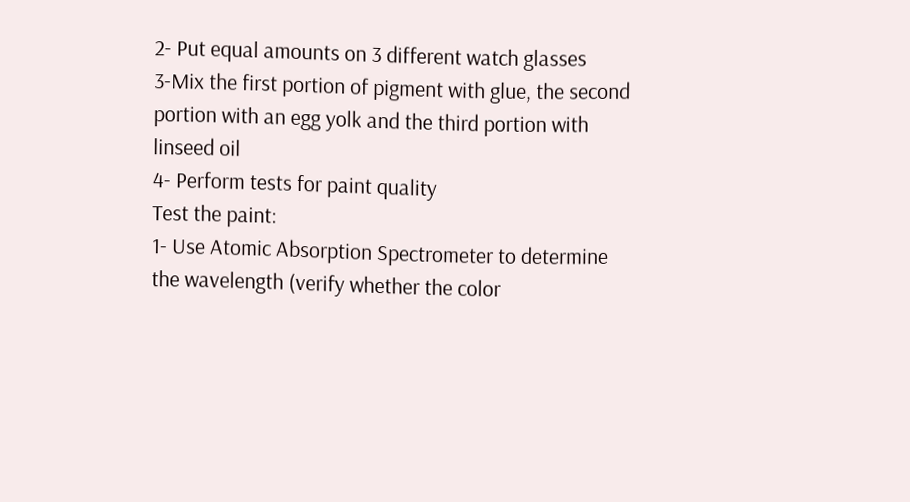2- Put equal amounts on 3 different watch glasses
3-Mix the first portion of pigment with glue, the second portion with an egg yolk and the third portion with linseed oil
4- Perform tests for paint quality
Test the paint:
1- Use Atomic Absorption Spectrometer to determine the wavelength (verify whether the color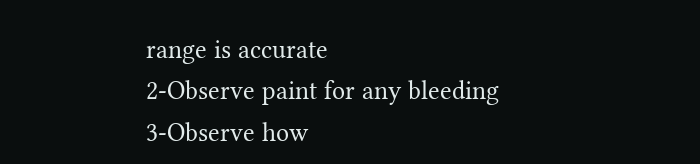range is accurate
2-Observe paint for any bleeding
3-Observe how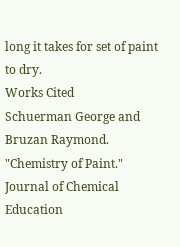long it takes for set of paint to dry.
Works Cited
Schuerman George and Bruzan Raymond. "Chemistry of Paint." Journal of Chemical Education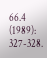66.4 (1989): 327-328.